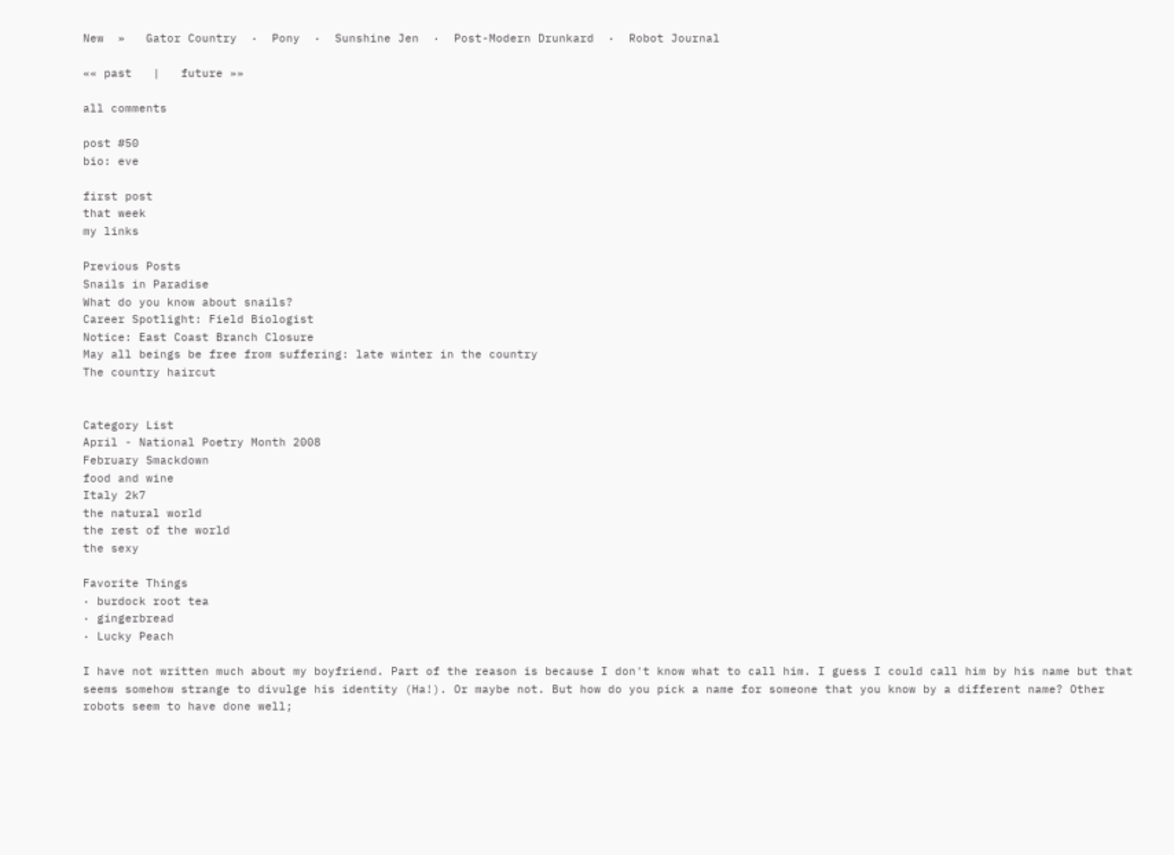New  »   Gator Country  ·  Pony  ·  Sunshine Jen  ·  Post-Modern Drunkard  ·  Robot Journal

«« past   |   future »»

all comments

post #50
bio: eve

first post
that week
my links

Previous Posts
Snails in Paradise
What do you know about snails?
Career Spotlight: Field Biologist
Notice: East Coast Branch Closure
May all beings be free from suffering: late winter in the country
The country haircut


Category List
April - National Poetry Month 2008
February Smackdown
food and wine
Italy 2k7
the natural world
the rest of the world
the sexy

Favorite Things
· burdock root tea
· gingerbread
· Lucky Peach

I have not written much about my boyfriend. Part of the reason is because I don't know what to call him. I guess I could call him by his name but that seems somehow strange to divulge his identity (Ha!). Or maybe not. But how do you pick a name for someone that you know by a different name? Other robots seem to have done well;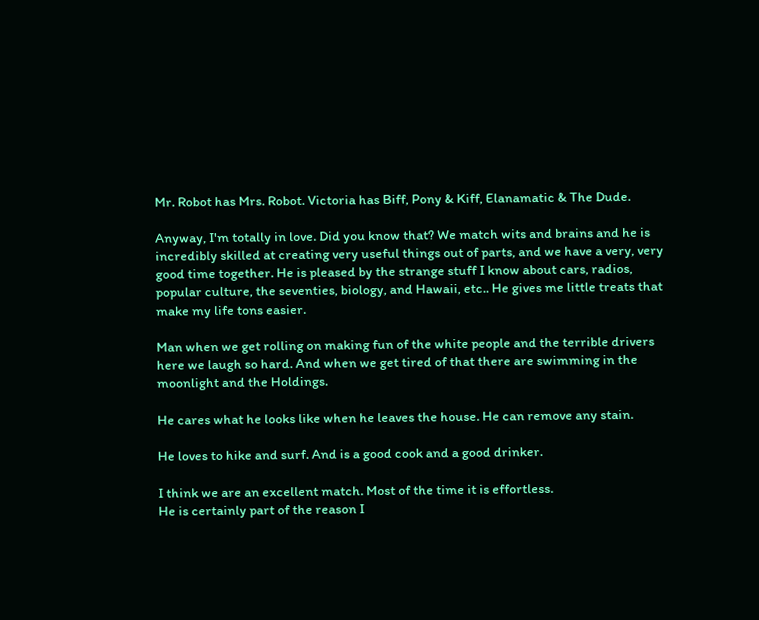Mr. Robot has Mrs. Robot. Victoria has Biff, Pony & Kiff, Elanamatic & The Dude.

Anyway, I'm totally in love. Did you know that? We match wits and brains and he is incredibly skilled at creating very useful things out of parts, and we have a very, very good time together. He is pleased by the strange stuff I know about cars, radios, popular culture, the seventies, biology, and Hawaii, etc.. He gives me little treats that make my life tons easier.

Man when we get rolling on making fun of the white people and the terrible drivers here we laugh so hard. And when we get tired of that there are swimming in the moonlight and the Holdings.

He cares what he looks like when he leaves the house. He can remove any stain.

He loves to hike and surf. And is a good cook and a good drinker.

I think we are an excellent match. Most of the time it is effortless.
He is certainly part of the reason I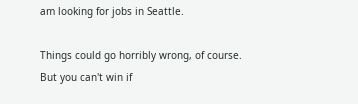am looking for jobs in Seattle.

Things could go horribly wrong, of course.
But you can't win if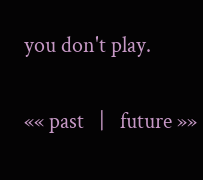you don't play.

«« past   |   future »»